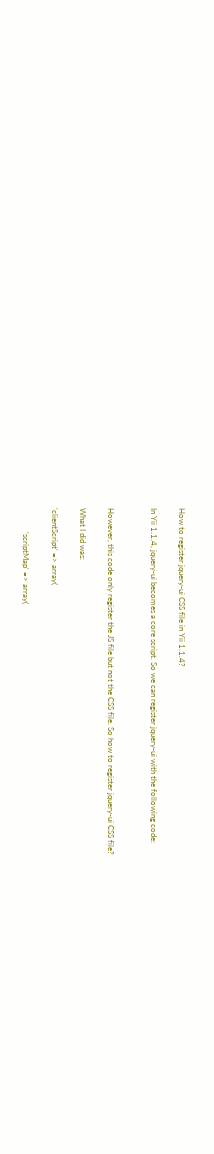How to register jquery-ui CSS file in Yii 1.1.4?

In Yii 1.1.4, jquery-ui becomes a core script. So we can register jquery-ui with the following code:


However, this code only register the JS file but not the CSS file. So how to register jquery-ui CSS file?

What I did was:

'clientScript' => array(

            'scriptMap' => array(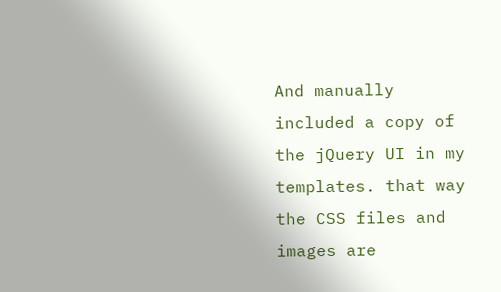And manually included a copy of the jQuery UI in my templates. that way the CSS files and images are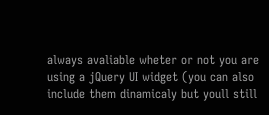always avaliable wheter or not you are using a jQuery UI widget (you can also include them dinamicaly but youll still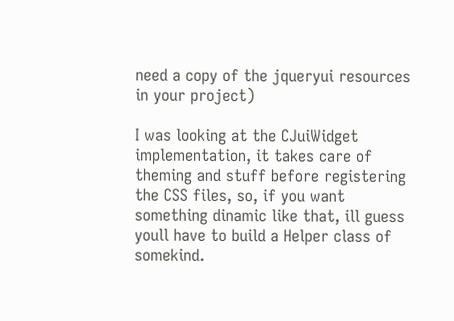need a copy of the jqueryui resources in your project)

I was looking at the CJuiWidget implementation, it takes care of theming and stuff before registering the CSS files, so, if you want something dinamic like that, ill guess youll have to build a Helper class of somekind.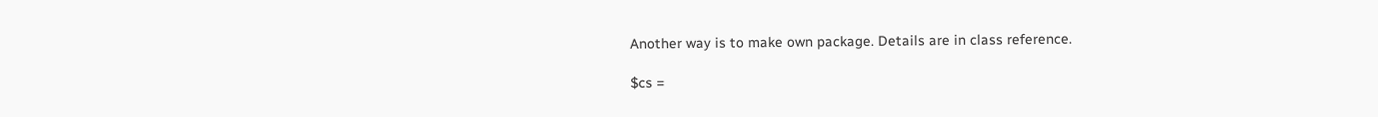Another way is to make own package. Details are in class reference.

$cs =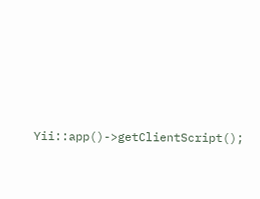Yii::app()->getClientScript();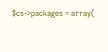$cs->packages = array(